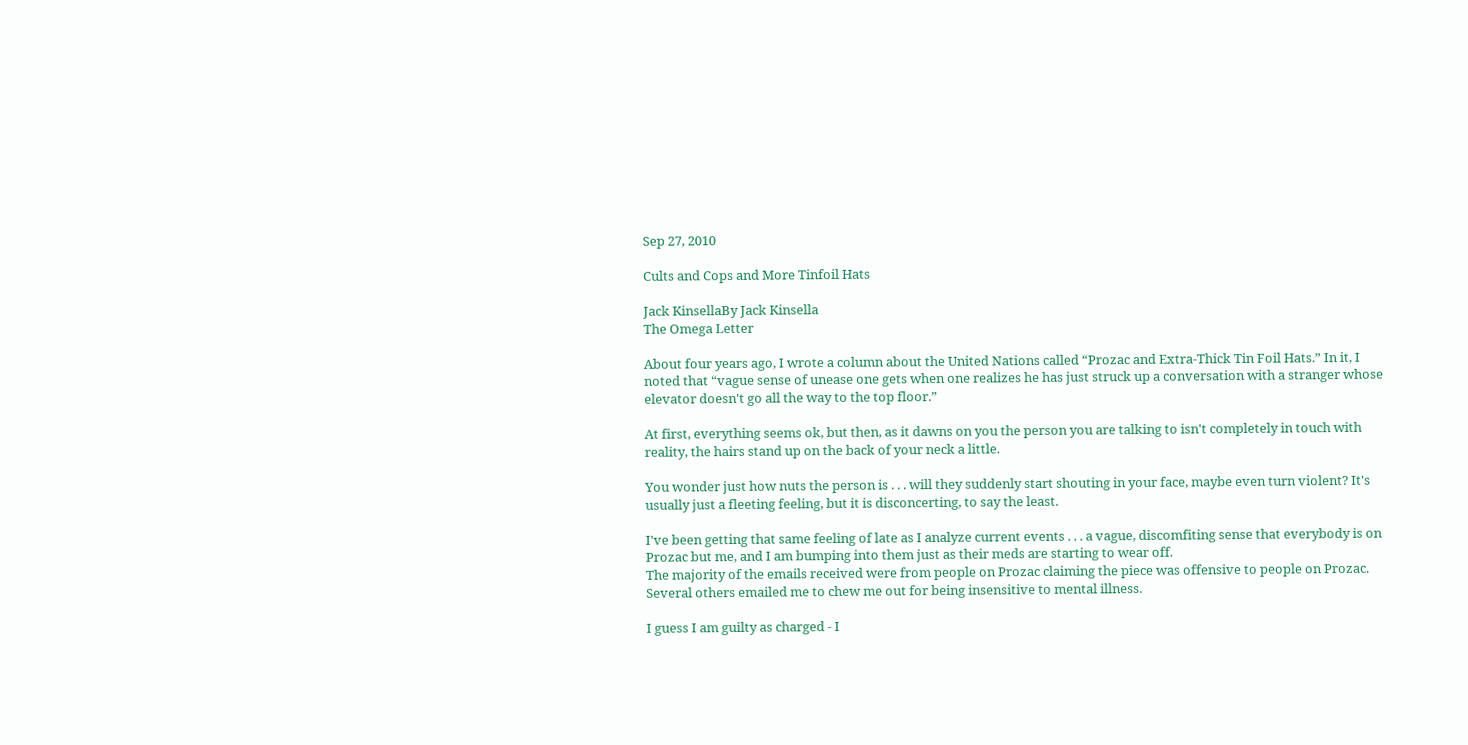Sep 27, 2010

Cults and Cops and More Tinfoil Hats

Jack KinsellaBy Jack Kinsella
The Omega Letter

About four years ago, I wrote a column about the United Nations called “Prozac and Extra-Thick Tin Foil Hats.” In it, I noted that “vague sense of unease one gets when one realizes he has just struck up a conversation with a stranger whose elevator doesn't go all the way to the top floor.”

At first, everything seems ok, but then, as it dawns on you the person you are talking to isn't completely in touch with reality, the hairs stand up on the back of your neck a little.

You wonder just how nuts the person is . . . will they suddenly start shouting in your face, maybe even turn violent? It's usually just a fleeting feeling, but it is disconcerting, to say the least.

I've been getting that same feeling of late as I analyze current events . . . a vague, discomfiting sense that everybody is on Prozac but me, and I am bumping into them just as their meds are starting to wear off.
The majority of the emails received were from people on Prozac claiming the piece was offensive to people on Prozac. Several others emailed me to chew me out for being insensitive to mental illness.

I guess I am guilty as charged - I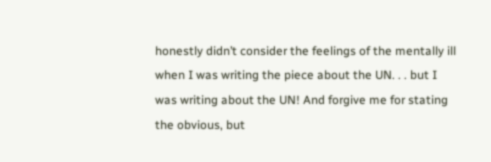honestly didn’t consider the feelings of the mentally ill when I was writing the piece about the UN. . . but I was writing about the UN! And forgive me for stating the obvious, but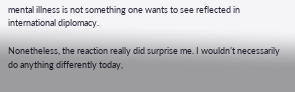mental illness is not something one wants to see reflected in international diplomacy.

Nonetheless, the reaction really did surprise me. I wouldn’t necessarily do anything differently today,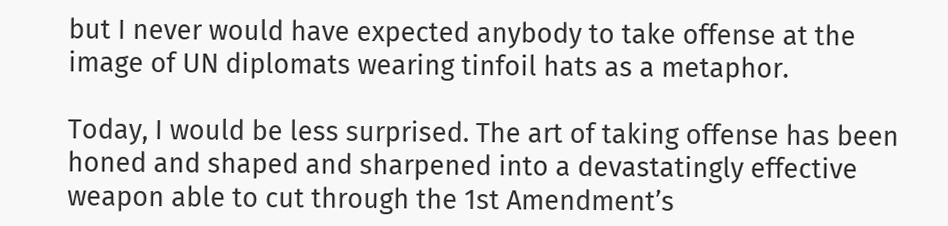but I never would have expected anybody to take offense at the image of UN diplomats wearing tinfoil hats as a metaphor.

Today, I would be less surprised. The art of taking offense has been honed and shaped and sharpened into a devastatingly effective weapon able to cut through the 1st Amendment’s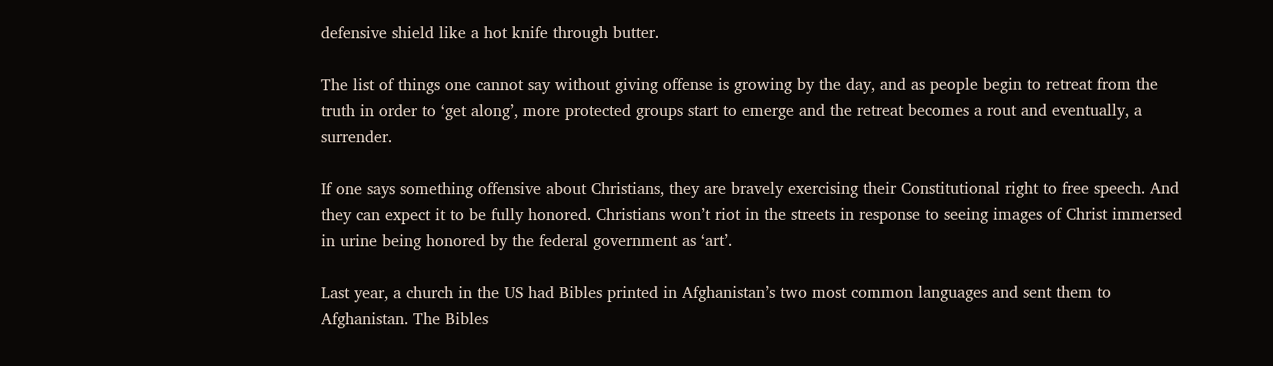defensive shield like a hot knife through butter.

The list of things one cannot say without giving offense is growing by the day, and as people begin to retreat from the truth in order to ‘get along’, more protected groups start to emerge and the retreat becomes a rout and eventually, a surrender.

If one says something offensive about Christians, they are bravely exercising their Constitutional right to free speech. And they can expect it to be fully honored. Christians won’t riot in the streets in response to seeing images of Christ immersed in urine being honored by the federal government as ‘art’.

Last year, a church in the US had Bibles printed in Afghanistan’s two most common languages and sent them to Afghanistan. The Bibles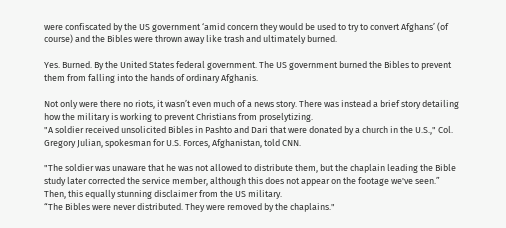were confiscated by the US government ‘amid concern they would be used to try to convert Afghans’ (of course) and the Bibles were thrown away like trash and ultimately burned.

Yes. Burned. By the United States federal government. The US government burned the Bibles to prevent them from falling into the hands of ordinary Afghanis.

Not only were there no riots, it wasn’t even much of a news story. There was instead a brief story detailing how the military is working to prevent Christians from proselytizing.
"A soldier received unsolicited Bibles in Pashto and Dari that were donated by a church in the U.S.," Col. Gregory Julian, spokesman for U.S. Forces, Afghanistan, told CNN.

"The soldier was unaware that he was not allowed to distribute them, but the chaplain leading the Bible study later corrected the service member, although this does not appear on the footage we've seen.”
Then, this equally stunning disclaimer from the US military.
“The Bibles were never distributed. They were removed by the chaplains."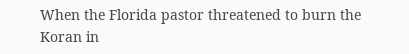When the Florida pastor threatened to burn the Koran in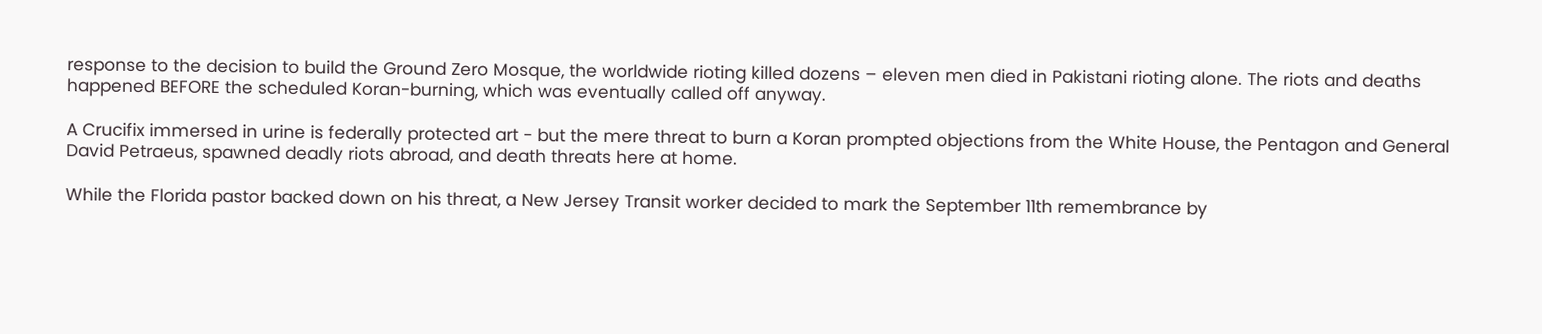response to the decision to build the Ground Zero Mosque, the worldwide rioting killed dozens – eleven men died in Pakistani rioting alone. The riots and deaths happened BEFORE the scheduled Koran-burning, which was eventually called off anyway.

A Crucifix immersed in urine is federally protected art - but the mere threat to burn a Koran prompted objections from the White House, the Pentagon and General David Petraeus, spawned deadly riots abroad, and death threats here at home.

While the Florida pastor backed down on his threat, a New Jersey Transit worker decided to mark the September 11th remembrance by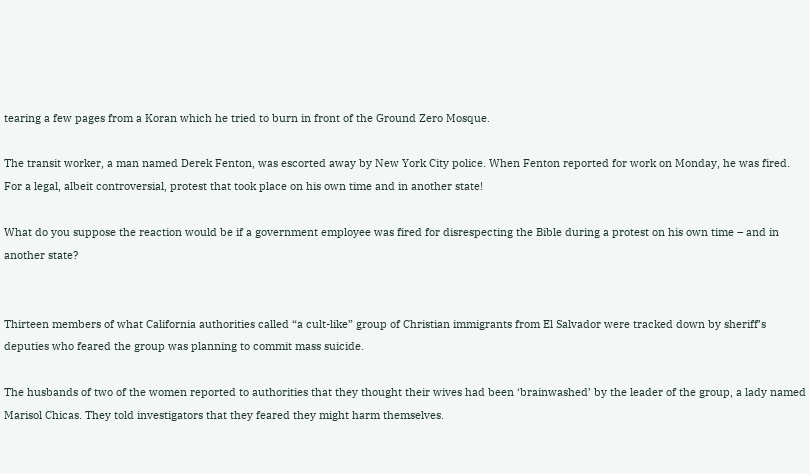tearing a few pages from a Koran which he tried to burn in front of the Ground Zero Mosque.

The transit worker, a man named Derek Fenton, was escorted away by New York City police. When Fenton reported for work on Monday, he was fired. For a legal, albeit controversial, protest that took place on his own time and in another state!

What do you suppose the reaction would be if a government employee was fired for disrespecting the Bible during a protest on his own time – and in another state?


Thirteen members of what California authorities called “a cult-like” group of Christian immigrants from El Salvador were tracked down by sheriff’s deputies who feared the group was planning to commit mass suicide.

The husbands of two of the women reported to authorities that they thought their wives had been ‘brainwashed’ by the leader of the group, a lady named Marisol Chicas. They told investigators that they feared they might harm themselves.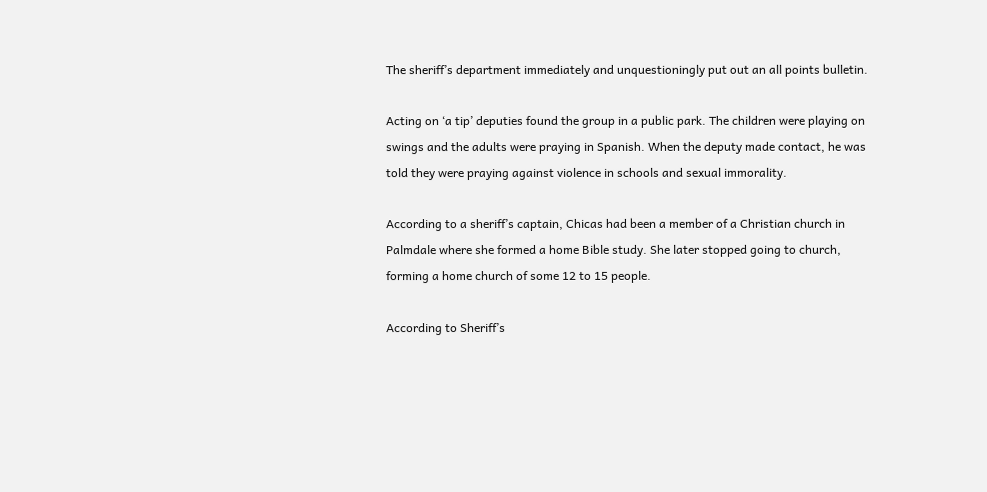The sheriff’s department immediately and unquestioningly put out an all points bulletin.

Acting on ‘a tip’ deputies found the group in a public park. The children were playing on swings and the adults were praying in Spanish. When the deputy made contact, he was told they were praying against violence in schools and sexual immorality.

According to a sheriff’s captain, Chicas had been a member of a Christian church in Palmdale where she formed a home Bible study. She later stopped going to church, forming a home church of some 12 to 15 people.

According to Sheriff’s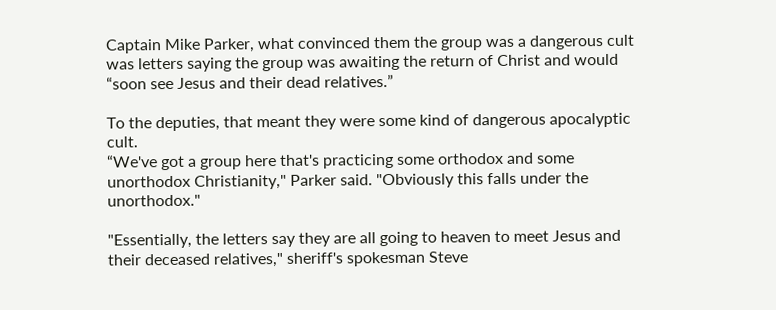Captain Mike Parker, what convinced them the group was a dangerous cult was letters saying the group was awaiting the return of Christ and would “soon see Jesus and their dead relatives.”

To the deputies, that meant they were some kind of dangerous apocalyptic cult.
“We've got a group here that's practicing some orthodox and some unorthodox Christianity," Parker said. "Obviously this falls under the unorthodox."

"Essentially, the letters say they are all going to heaven to meet Jesus and their deceased relatives," sheriff's spokesman Steve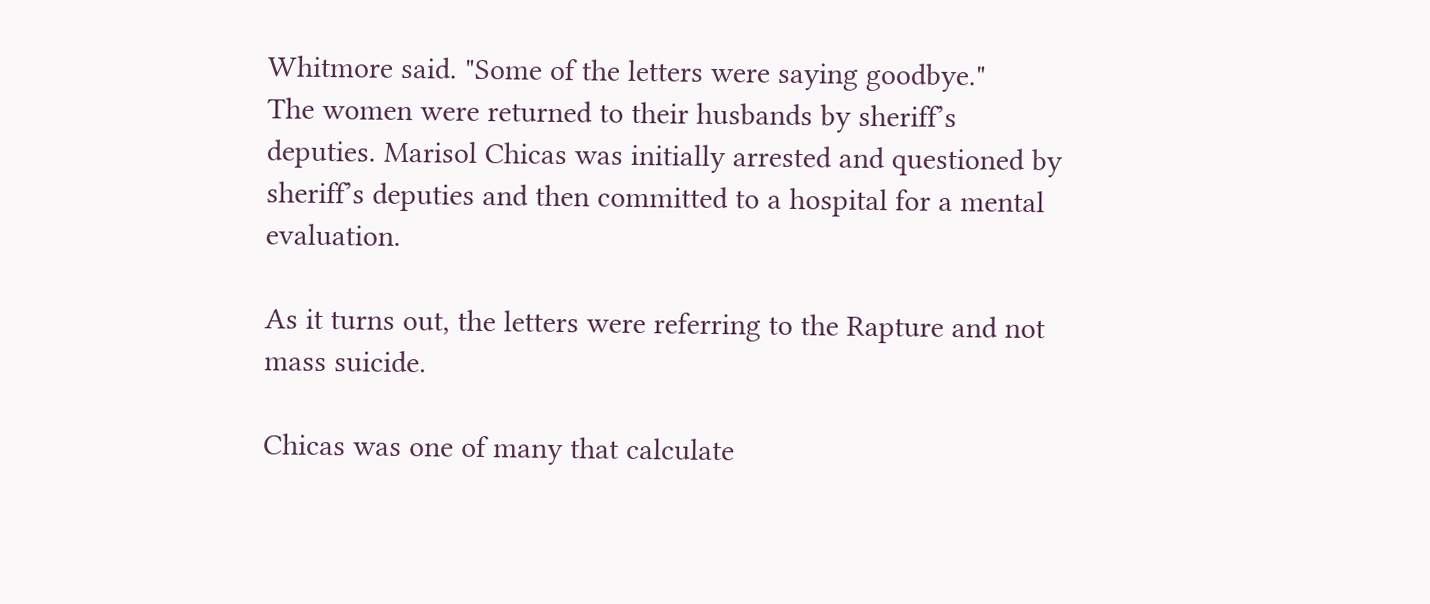Whitmore said. "Some of the letters were saying goodbye."
The women were returned to their husbands by sheriff’s deputies. Marisol Chicas was initially arrested and questioned by sheriff’s deputies and then committed to a hospital for a mental evaluation.

As it turns out, the letters were referring to the Rapture and not mass suicide.

Chicas was one of many that calculate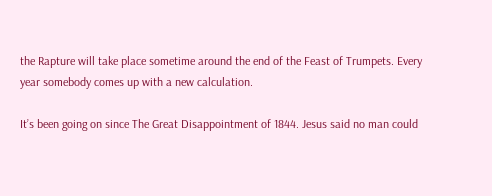the Rapture will take place sometime around the end of the Feast of Trumpets. Every year somebody comes up with a new calculation.

It’s been going on since The Great Disappointment of 1844. Jesus said no man could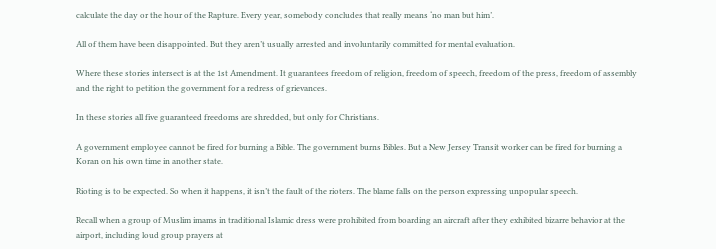calculate the day or the hour of the Rapture. Every year, somebody concludes that really means ‘no man but him’.

All of them have been disappointed. But they aren’t usually arrested and involuntarily committed for mental evaluation.

Where these stories intersect is at the 1st Amendment. It guarantees freedom of religion, freedom of speech, freedom of the press, freedom of assembly and the right to petition the government for a redress of grievances.

In these stories all five guaranteed freedoms are shredded, but only for Christians.

A government employee cannot be fired for burning a Bible. The government burns Bibles. But a New Jersey Transit worker can be fired for burning a Koran on his own time in another state.

Rioting is to be expected. So when it happens, it isn’t the fault of the rioters. The blame falls on the person expressing unpopular speech.

Recall when a group of Muslim imams in traditional Islamic dress were prohibited from boarding an aircraft after they exhibited bizarre behavior at the airport, including loud group prayers at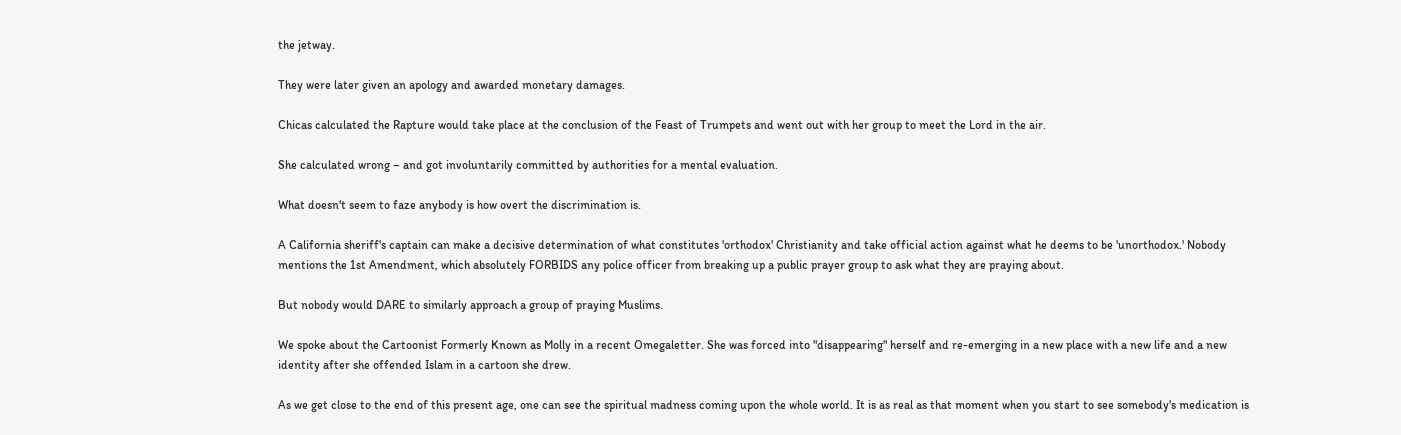the jetway.

They were later given an apology and awarded monetary damages.

Chicas calculated the Rapture would take place at the conclusion of the Feast of Trumpets and went out with her group to meet the Lord in the air.

She calculated wrong – and got involuntarily committed by authorities for a mental evaluation.

What doesn't seem to faze anybody is how overt the discrimination is.

A California sheriff's captain can make a decisive determination of what constitutes 'orthodox' Christianity and take official action against what he deems to be 'unorthodox.' Nobody mentions the 1st Amendment, which absolutely FORBIDS any police officer from breaking up a public prayer group to ask what they are praying about.

But nobody would DARE to similarly approach a group of praying Muslims.

We spoke about the Cartoonist Formerly Known as Molly in a recent Omegaletter. She was forced into "disappearing" herself and re-emerging in a new place with a new life and a new identity after she offended Islam in a cartoon she drew.

As we get close to the end of this present age, one can see the spiritual madness coming upon the whole world. It is as real as that moment when you start to see somebody's medication is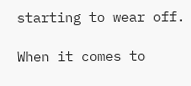starting to wear off.

When it comes to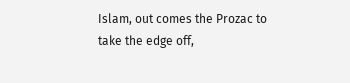Islam, out comes the Prozac to take the edge off,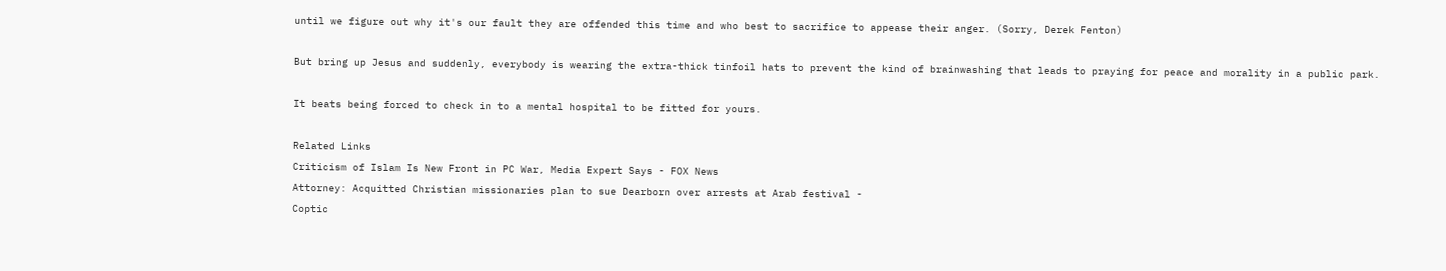until we figure out why it's our fault they are offended this time and who best to sacrifice to appease their anger. (Sorry, Derek Fenton)

But bring up Jesus and suddenly, everybody is wearing the extra-thick tinfoil hats to prevent the kind of brainwashing that leads to praying for peace and morality in a public park.

It beats being forced to check in to a mental hospital to be fitted for yours.

Related Links
Criticism of Islam Is New Front in PC War, Media Expert Says - FOX News
Attorney: Acquitted Christian missionaries plan to sue Dearborn over arrests at Arab festival -
Coptic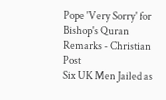Pope 'Very Sorry' for Bishop's Quran Remarks - Christian Post
Six UK Men Jailed as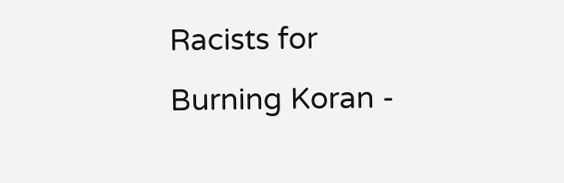Racists for Burning Koran -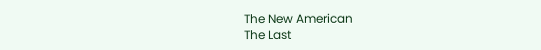The New American
The Last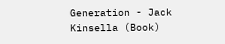Generation - Jack Kinsella (Book)